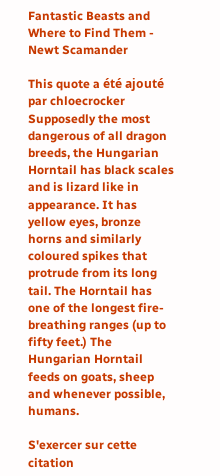Fantastic Beasts and Where to Find Them - Newt Scamander

This quote a été ajouté par chloecrocker
Supposedly the most dangerous of all dragon breeds, the Hungarian Horntail has black scales and is lizard like in appearance. It has yellow eyes, bronze horns and similarly coloured spikes that protrude from its long tail. The Horntail has one of the longest fire-breathing ranges (up to fifty feet.) The Hungarian Horntail feeds on goats, sheep and whenever possible, humans.

S'exercer sur cette citation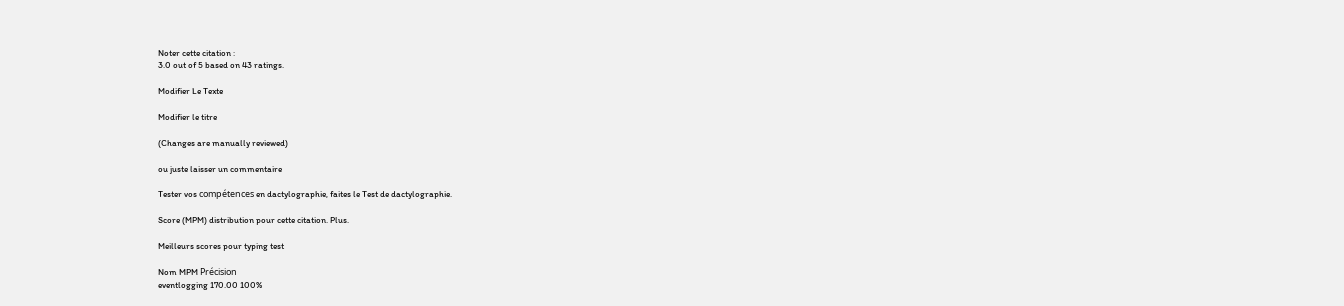Noter cette citation :
3.0 out of 5 based on 43 ratings.

Modifier Le Texte

Modifier le titre

(Changes are manually reviewed)

ou juste laisser un commentaire

Tester vos compétences en dactylographie, faites le Test de dactylographie.

Score (MPM) distribution pour cette citation. Plus.

Meilleurs scores pour typing test

Nom MPM Précision
eventlogging 170.00 100%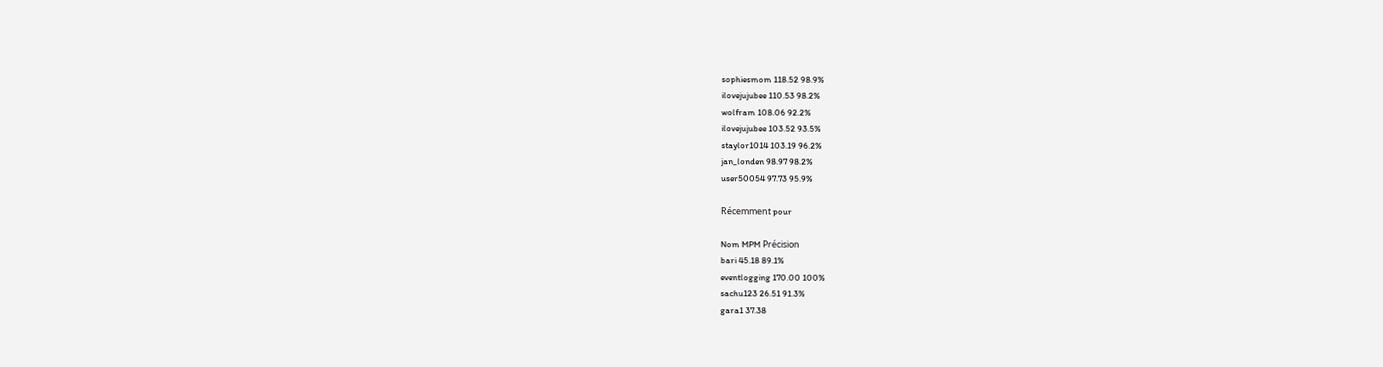sophiesmom 118.52 98.9%
ilovejujubee 110.53 98.2%
wolfram 108.06 92.2%
ilovejujubee 103.52 93.5%
staylor1014 103.19 96.2%
jan_londen 98.97 98.2%
user50054 97.73 95.9%

Récemment pour

Nom MPM Précision
bari 45.18 89.1%
eventlogging 170.00 100%
sachu123 26.51 91.3%
gara1 37.38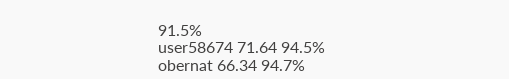91.5%
user58674 71.64 94.5%
obernat 66.34 94.7%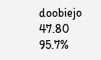doobiejo 47.80 95.7%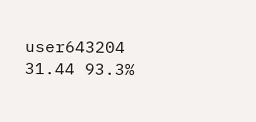user643204 31.44 93.3%